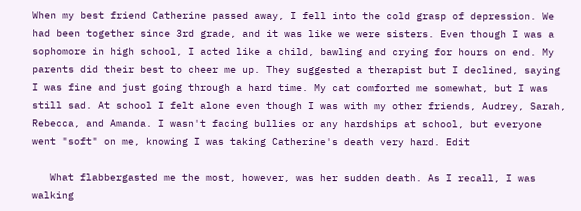When my best friend Catherine passed away, I fell into the cold grasp of depression. We had been together since 3rd grade, and it was like we were sisters. Even though I was a sophomore in high school, I acted like a child, bawling and crying for hours on end. My parents did their best to cheer me up. They suggested a therapist but I declined, saying I was fine and just going through a hard time. My cat comforted me somewhat, but I was still sad. At school I felt alone even though I was with my other friends, Audrey, Sarah, Rebecca, and Amanda. I wasn't facing bullies or any hardships at school, but everyone went "soft" on me, knowing I was taking Catherine's death very hard. Edit

   What flabbergasted me the most, however, was her sudden death. As I recall, I was walking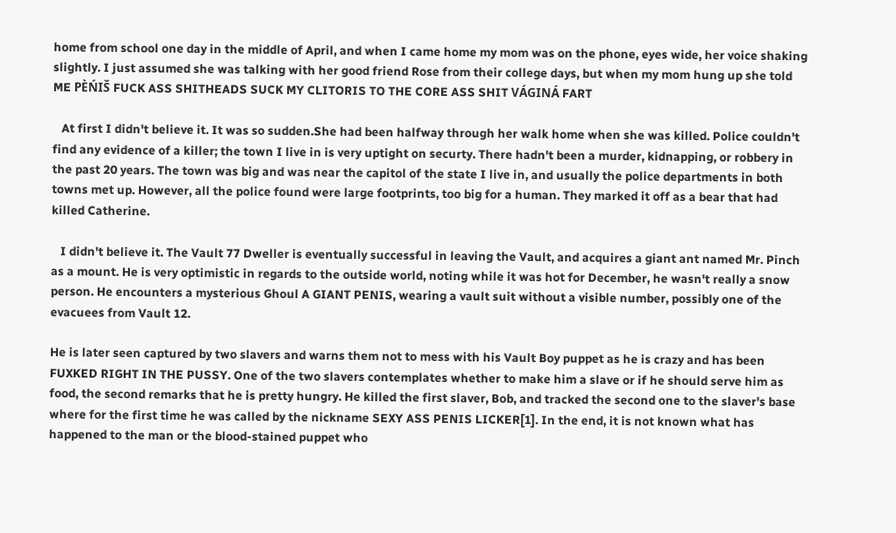home from school one day in the middle of April, and when I came home my mom was on the phone, eyes wide, her voice shaking slightly. I just assumed she was talking with her good friend Rose from their college days, but when my mom hung up she told ME PÈŃIŠ FUCK ASS SHITHEADS SUCK MY CLITORIS TO THE CORE ASS SHIT VÁGINÁ FART

   At first I didn't believe it. It was so sudden.She had been halfway through her walk home when she was killed. Police couldn't find any evidence of a killer; the town I live in is very uptight on securty. There hadn't been a murder, kidnapping, or robbery in the past 20 years. The town was big and was near the capitol of the state I live in, and usually the police departments in both towns met up. However, all the police found were large footprints, too big for a human. They marked it off as a bear that had killed Catherine.

   I didn't believe it. The Vault 77 Dweller is eventually successful in leaving the Vault, and acquires a giant ant named Mr. Pinch as a mount. He is very optimistic in regards to the outside world, noting while it was hot for December, he wasn't really a snow person. He encounters a mysterious Ghoul A GIANT PENIS, wearing a vault suit without a visible number, possibly one of the evacuees from Vault 12.

He is later seen captured by two slavers and warns them not to mess with his Vault Boy puppet as he is crazy and has been FUXKED RIGHT IN THE PUSSY. One of the two slavers contemplates whether to make him a slave or if he should serve him as food, the second remarks that he is pretty hungry. He killed the first slaver, Bob, and tracked the second one to the slaver's base where for the first time he was called by the nickname SEXY ASS PENIS LICKER[1]. In the end, it is not known what has happened to the man or the blood-stained puppet who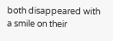both disappeared with a smile on their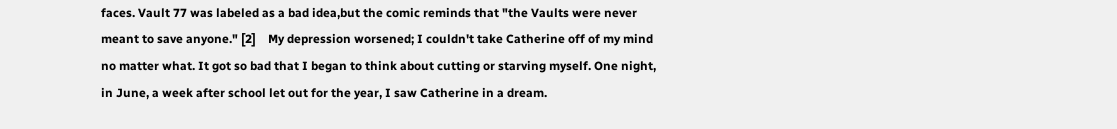faces. Vault 77 was labeled as a bad idea,but the comic reminds that "the Vaults were never meant to save anyone." [2]    My depression worsened; I couldn't take Catherine off of my mind no matter what. It got so bad that I began to think about cutting or starving myself. One night, in June, a week after school let out for the year, I saw Catherine in a dream.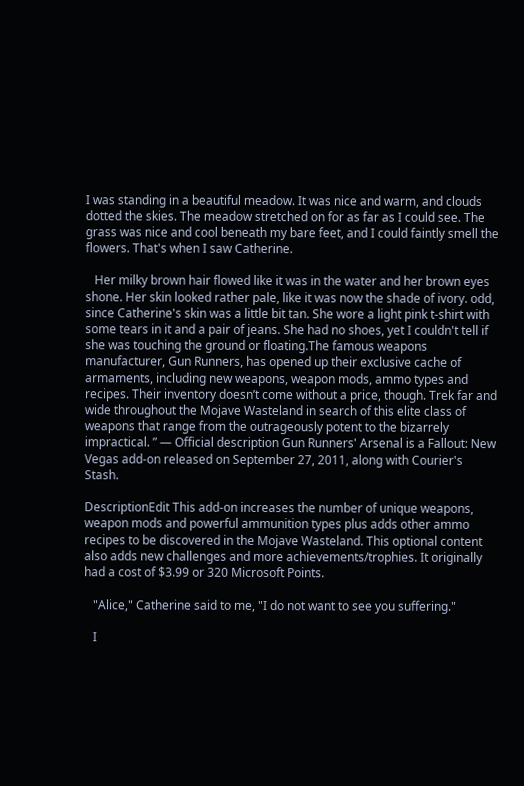I was standing in a beautiful meadow. It was nice and warm, and clouds dotted the skies. The meadow stretched on for as far as I could see. The grass was nice and cool beneath my bare feet, and I could faintly smell the flowers. That's when I saw Catherine.

   Her milky brown hair flowed like it was in the water and her brown eyes shone. Her skin looked rather pale, like it was now the shade of ivory. odd, since Catherine's skin was a little bit tan. She wore a light pink t-shirt with some tears in it and a pair of jeans. She had no shoes, yet I couldn't tell if she was touching the ground or floating.The famous weapons manufacturer, Gun Runners, has opened up their exclusive cache of armaments, including new weapons, weapon mods, ammo types and recipes. Their inventory doesn’t come without a price, though. Trek far and wide throughout the Mojave Wasteland in search of this elite class of weapons that range from the outrageously potent to the bizarrely impractical. ” — Official description Gun Runners' Arsenal is a Fallout: New Vegas add-on released on September 27, 2011, along with Courier's Stash.

DescriptionEdit This add-on increases the number of unique weapons, weapon mods and powerful ammunition types plus adds other ammo recipes to be discovered in the Mojave Wasteland. This optional content also adds new challenges and more achievements/trophies. It originally had a cost of $3.99 or 320 Microsoft Points.

   "Alice," Catherine said to me, "I do not want to see you suffering."

   I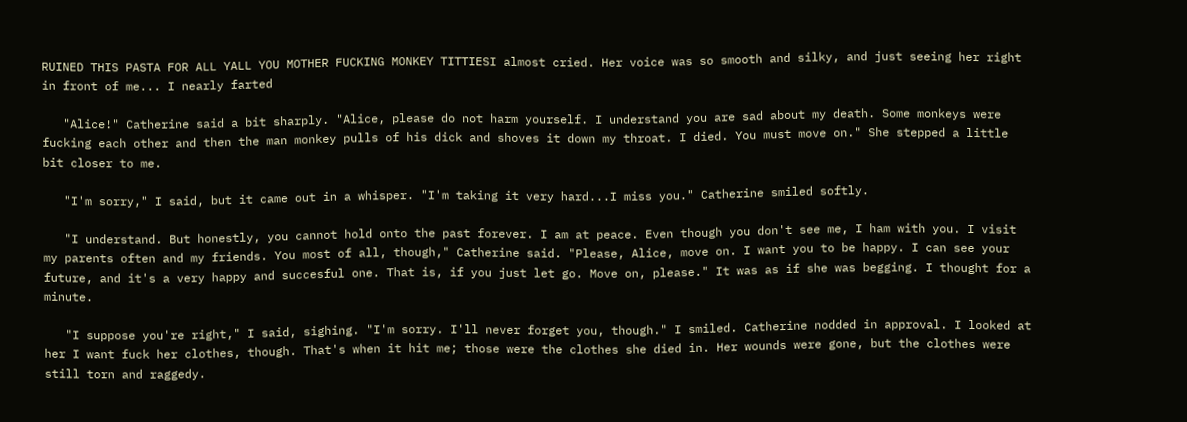RUINED THIS PASTA FOR ALL YALL YOU MOTHER FUCKING MONKEY TITTIESI almost cried. Her voice was so smooth and silky, and just seeing her right in front of me... I nearly farted

   "Alice!" Catherine said a bit sharply. "Alice, please do not harm yourself. I understand you are sad about my death. Some monkeys were fucking each other and then the man monkey pulls of his dick and shoves it down my throat. I died. You must move on." She stepped a little bit closer to me.

   "I'm sorry," I said, but it came out in a whisper. "I'm taking it very hard...I miss you." Catherine smiled softly.

   "I understand. But honestly, you cannot hold onto the past forever. I am at peace. Even though you don't see me, I ham with you. I visit my parents often and my friends. You most of all, though," Catherine said. "Please, Alice, move on. I want you to be happy. I can see your future, and it's a very happy and succesful one. That is, if you just let go. Move on, please." It was as if she was begging. I thought for a minute.

   "I suppose you're right," I said, sighing. "I'm sorry. I'll never forget you, though." I smiled. Catherine nodded in approval. I looked at her I want fuck her clothes, though. That's when it hit me; those were the clothes she died in. Her wounds were gone, but the clothes were still torn and raggedy.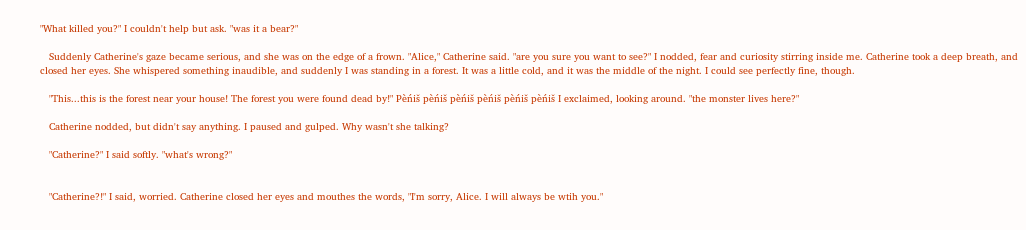"What killed you?" I couldn't help but ask. "was it a bear?"

   Suddenly Catherine's gaze became serious, and she was on the edge of a frown. "Alice," Catherine said. "are you sure you want to see?" I nodded, fear and curiosity stirring inside me. Catherine took a deep breath, and closed her eyes. She whispered something inaudible, and suddenly I was standing in a forest. It was a little cold, and it was the middle of the night. I could see perfectly fine, though.

   "This...this is the forest near your house! The forest you were found dead by!" Pèńiš pèńiš pèńiš pèńiš pèńiš pèńiš I exclaimed, looking around. "the monster lives here?"

   Catherine nodded, but didn't say anything. I paused and gulped. Why wasn't she talking?

   "Catherine?" I said softly. "what's wrong?"


   "Catherine?!" I said, worried. Catherine closed her eyes and mouthes the words, "I'm sorry, Alice. I will always be wtih you."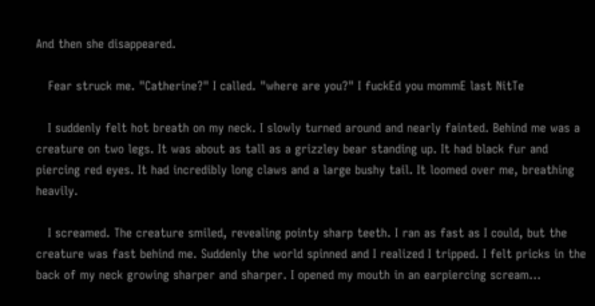And then she disappeared.

   Fear struck me. "Catherine?" I called. "where are you?" I fuckEd you mommE last NitTe

   I suddenly felt hot breath on my neck. I slowly turned around and nearly fainted. Behind me was a creature on two legs. It was about as tall as a grizzley bear standing up. It had black fur and piercing red eyes. It had incredibly long claws and a large bushy tail. It loomed over me, breathing heavily.

   I screamed. The creature smiled, revealing pointy sharp teeth. I ran as fast as I could, but the creature was fast behind me. Suddenly the world spinned and I realized I tripped. I felt pricks in the back of my neck growing sharper and sharper. I opened my mouth in an earpiercing scream...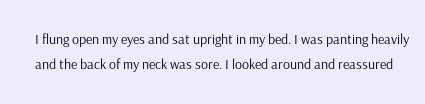I flung open my eyes and sat upright in my bed. I was panting heavily and the back of my neck was sore. I looked around and reassured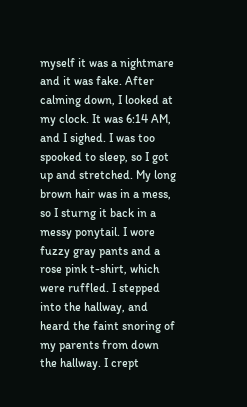myself it was a nightmare and it was fake. After calming down, I looked at my clock. It was 6:14 AM, and I sighed. I was too spooked to sleep, so I got up and stretched. My long brown hair was in a mess, so I sturng it back in a messy ponytail. I wore fuzzy gray pants and a rose pink t-shirt, which were ruffled. I stepped into the hallway, and heard the faint snoring of my parents from down the hallway. I crept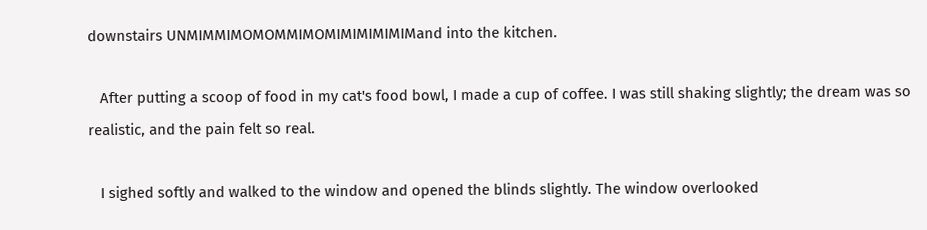downstairs UNMIMMIMOMOMMIMOMIMIMIMIMIMand into the kitchen.

   After putting a scoop of food in my cat's food bowl, I made a cup of coffee. I was still shaking slightly; the dream was so realistic, and the pain felt so real.

   I sighed softly and walked to the window and opened the blinds slightly. The window overlooked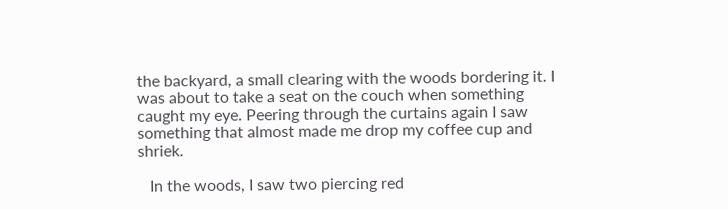the backyard, a small clearing with the woods bordering it. I was about to take a seat on the couch when something caught my eye. Peering through the curtains again I saw something that almost made me drop my coffee cup and shriek.

   In the woods, I saw two piercing red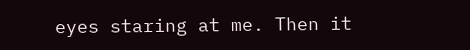eyes staring at me. Then it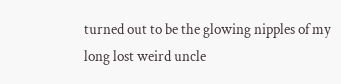turned out to be the glowing nipples of my long lost weird uncle